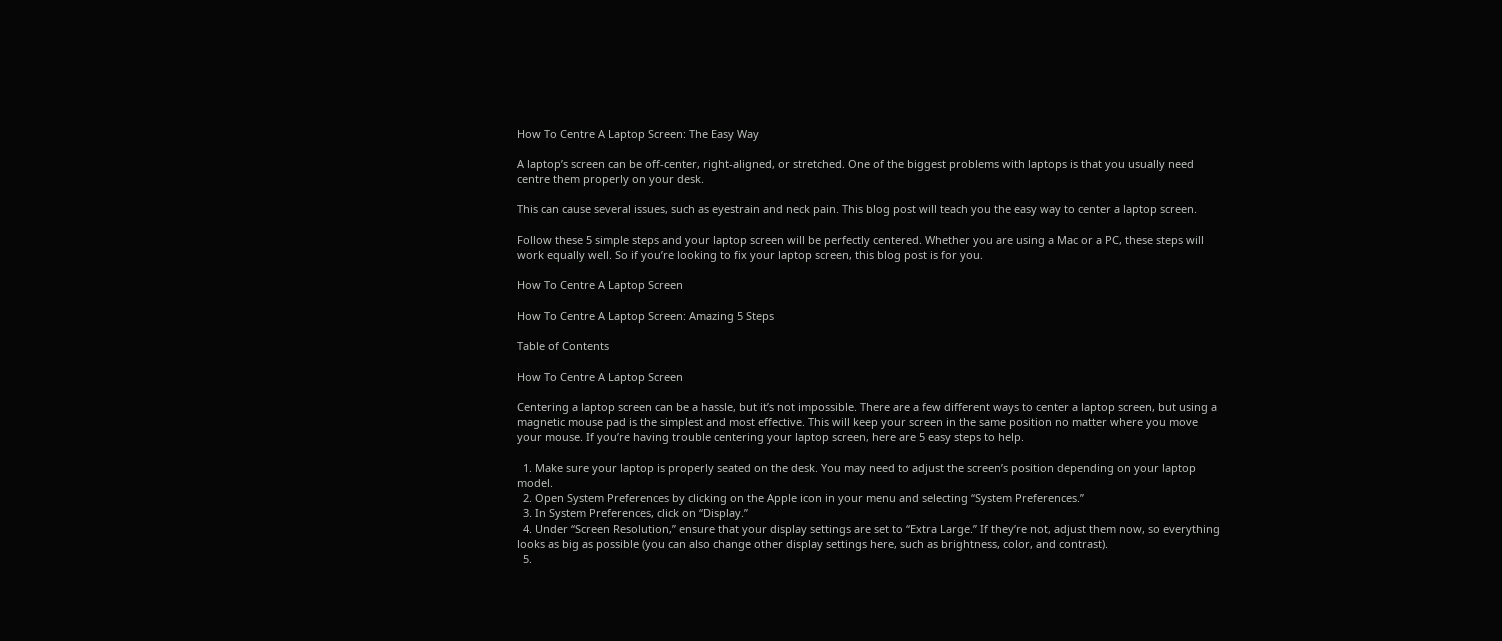How To Centre A Laptop Screen: The Easy Way

A laptop’s screen can be off-center, right-aligned, or stretched. One of the biggest problems with laptops is that you usually need centre them properly on your desk.

This can cause several issues, such as eyestrain and neck pain. This blog post will teach you the easy way to center a laptop screen.

Follow these 5 simple steps and your laptop screen will be perfectly centered. Whether you are using a Mac or a PC, these steps will work equally well. So if you’re looking to fix your laptop screen, this blog post is for you.

How To Centre A Laptop Screen

How To Centre A Laptop Screen: Amazing 5 Steps

Table of Contents

How To Centre A Laptop Screen

Centering a laptop screen can be a hassle, but it’s not impossible. There are a few different ways to center a laptop screen, but using a magnetic mouse pad is the simplest and most effective. This will keep your screen in the same position no matter where you move your mouse. If you’re having trouble centering your laptop screen, here are 5 easy steps to help.

  1. Make sure your laptop is properly seated on the desk. You may need to adjust the screen’s position depending on your laptop model.
  2. Open System Preferences by clicking on the Apple icon in your menu and selecting “System Preferences.”
  3. In System Preferences, click on “Display.”
  4. Under “Screen Resolution,” ensure that your display settings are set to “Extra Large.” If they’re not, adjust them now, so everything looks as big as possible (you can also change other display settings here, such as brightness, color, and contrast).
  5.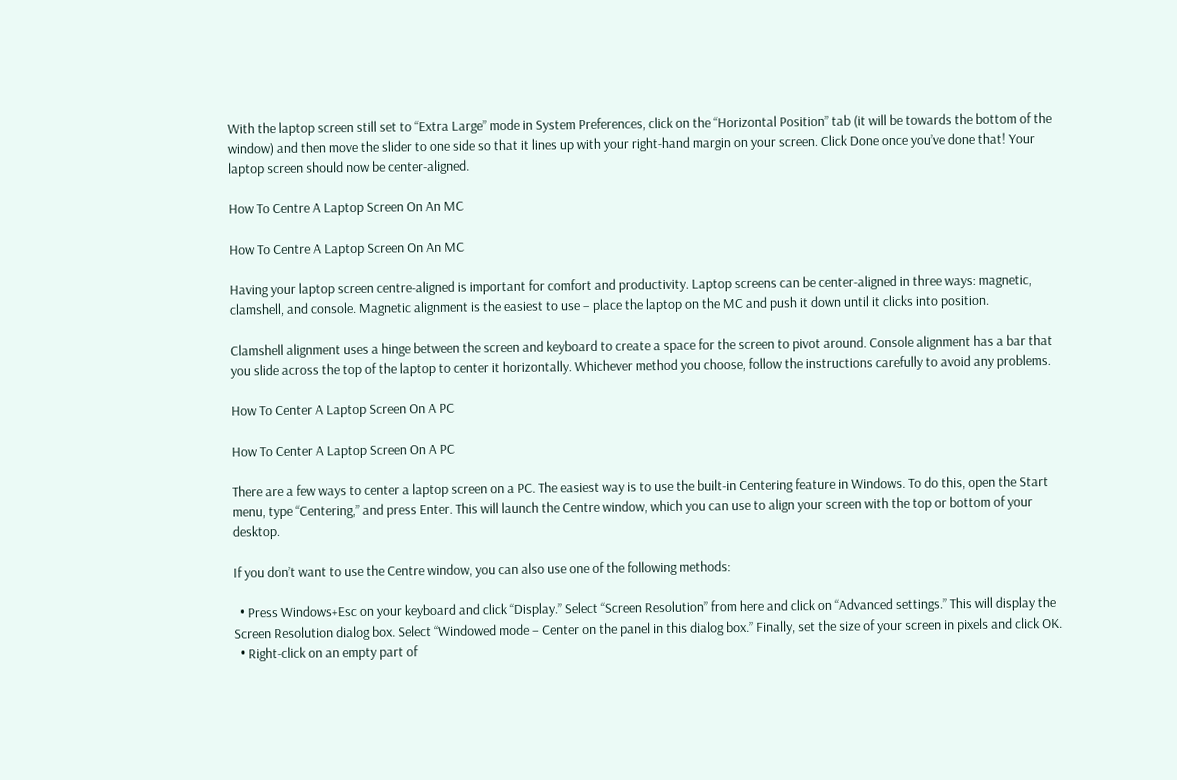With the laptop screen still set to “Extra Large” mode in System Preferences, click on the “Horizontal Position” tab (it will be towards the bottom of the window) and then move the slider to one side so that it lines up with your right-hand margin on your screen. Click Done once you’ve done that! Your laptop screen should now be center-aligned.

How To Centre A Laptop Screen On An MC

How To Centre A Laptop Screen On An MC

Having your laptop screen centre-aligned is important for comfort and productivity. Laptop screens can be center-aligned in three ways: magnetic, clamshell, and console. Magnetic alignment is the easiest to use – place the laptop on the MC and push it down until it clicks into position.

Clamshell alignment uses a hinge between the screen and keyboard to create a space for the screen to pivot around. Console alignment has a bar that you slide across the top of the laptop to center it horizontally. Whichever method you choose, follow the instructions carefully to avoid any problems.

How To Center A Laptop Screen On A PC

How To Center A Laptop Screen On A PC

There are a few ways to center a laptop screen on a PC. The easiest way is to use the built-in Centering feature in Windows. To do this, open the Start menu, type “Centering,” and press Enter. This will launch the Centre window, which you can use to align your screen with the top or bottom of your desktop.

If you don’t want to use the Centre window, you can also use one of the following methods:

  • Press Windows+Esc on your keyboard and click “Display.” Select “Screen Resolution” from here and click on “Advanced settings.” This will display the Screen Resolution dialog box. Select “Windowed mode – Center on the panel in this dialog box.” Finally, set the size of your screen in pixels and click OK.
  • Right-click on an empty part of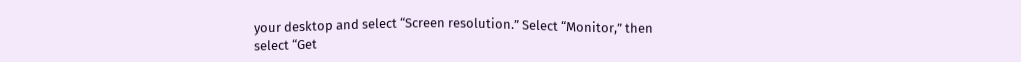your desktop and select “Screen resolution.” Select “Monitor,” then select “Get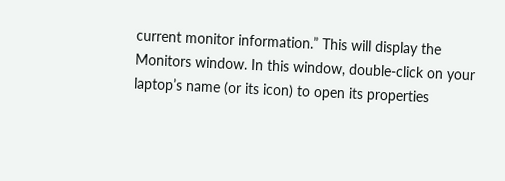current monitor information.” This will display the Monitors window. In this window, double-click on your laptop’s name (or its icon) to open its properties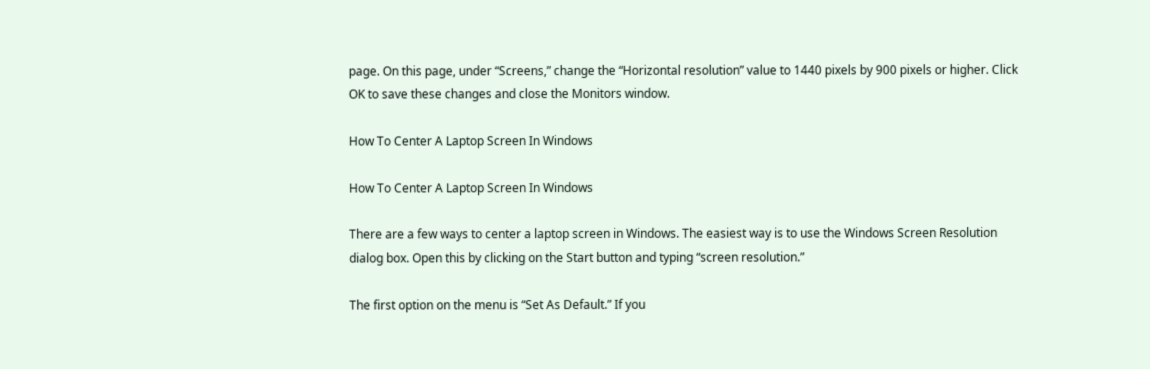page. On this page, under “Screens,” change the “Horizontal resolution” value to 1440 pixels by 900 pixels or higher. Click OK to save these changes and close the Monitors window.

How To Center A Laptop Screen In Windows

How To Center A Laptop Screen In Windows

There are a few ways to center a laptop screen in Windows. The easiest way is to use the Windows Screen Resolution dialog box. Open this by clicking on the Start button and typing “screen resolution.”

The first option on the menu is “Set As Default.” If you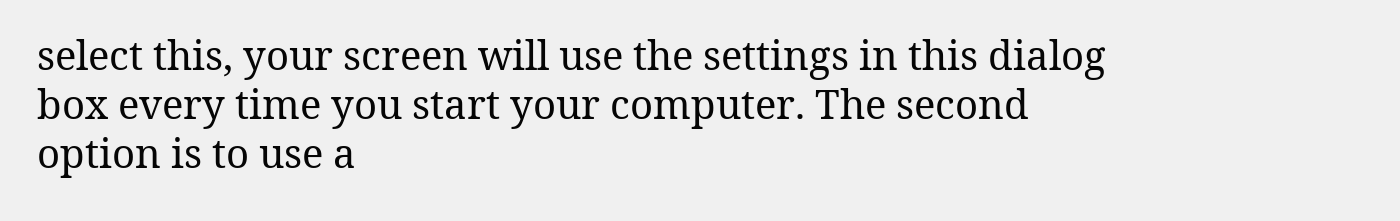select this, your screen will use the settings in this dialog box every time you start your computer. The second option is to use a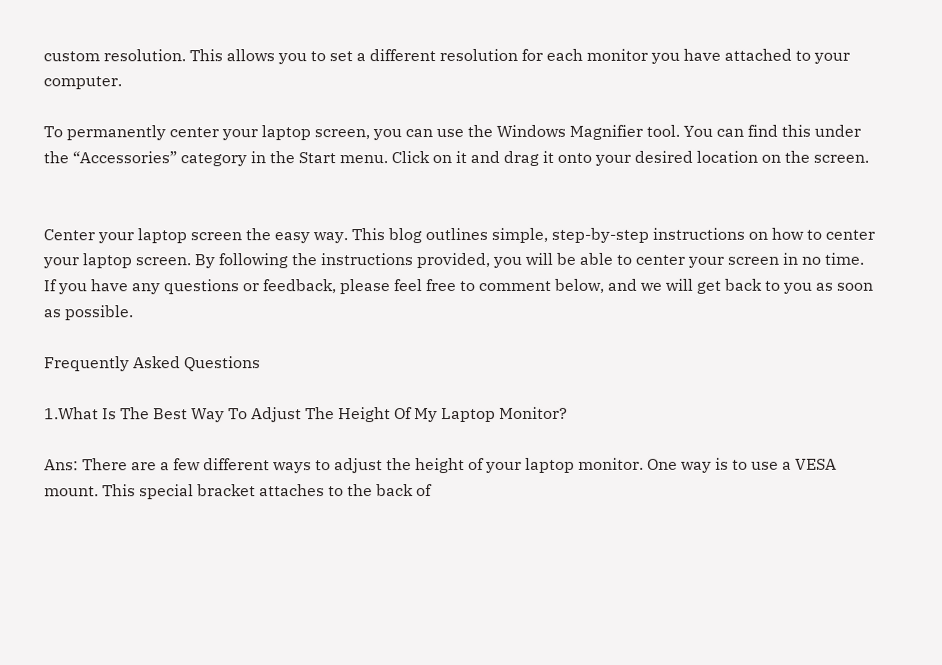custom resolution. This allows you to set a different resolution for each monitor you have attached to your computer.

To permanently center your laptop screen, you can use the Windows Magnifier tool. You can find this under the “Accessories” category in the Start menu. Click on it and drag it onto your desired location on the screen.


Center your laptop screen the easy way. This blog outlines simple, step-by-step instructions on how to center your laptop screen. By following the instructions provided, you will be able to center your screen in no time. If you have any questions or feedback, please feel free to comment below, and we will get back to you as soon as possible.

Frequently Asked Questions

1.What Is The Best Way To Adjust The Height Of My Laptop Monitor?

Ans: There are a few different ways to adjust the height of your laptop monitor. One way is to use a VESA mount. This special bracket attaches to the back of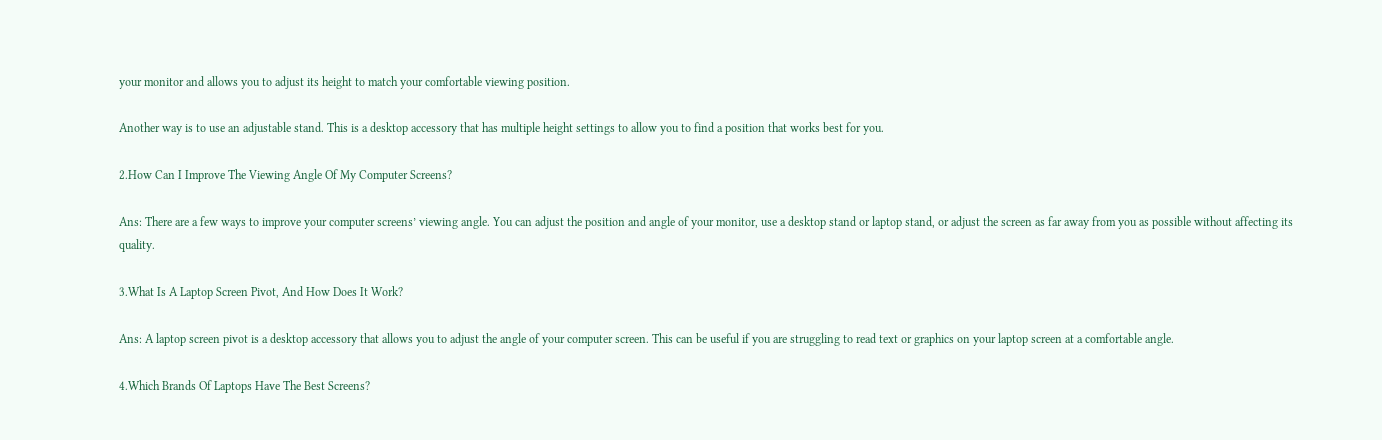your monitor and allows you to adjust its height to match your comfortable viewing position.

Another way is to use an adjustable stand. This is a desktop accessory that has multiple height settings to allow you to find a position that works best for you.

2.How Can I Improve The Viewing Angle Of My Computer Screens?

Ans: There are a few ways to improve your computer screens’ viewing angle. You can adjust the position and angle of your monitor, use a desktop stand or laptop stand, or adjust the screen as far away from you as possible without affecting its quality.

3.What Is A Laptop Screen Pivot, And How Does It Work?

Ans: A laptop screen pivot is a desktop accessory that allows you to adjust the angle of your computer screen. This can be useful if you are struggling to read text or graphics on your laptop screen at a comfortable angle.

4.Which Brands Of Laptops Have The Best Screens?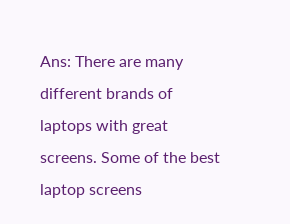Ans: There are many different brands of laptops with great screens. Some of the best laptop screens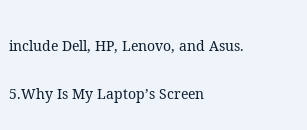include Dell, HP, Lenovo, and Asus.

5.Why Is My Laptop’s Screen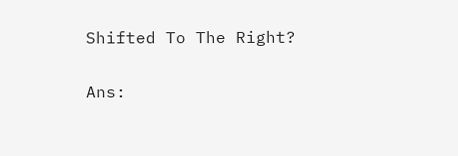Shifted To The Right?

Ans: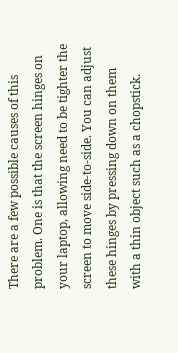There are a few possible causes of this problem. One is that the screen hinges on your laptop, allowing need to be tighter the screen to move side-to-side. You can adjust these hinges by pressing down on them with a thin object such as a chopstick.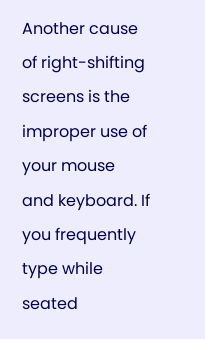Another cause of right-shifting screens is the improper use of your mouse and keyboard. If you frequently type while seated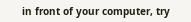in front of your computer, try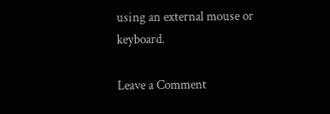using an external mouse or keyboard.

Leave a Comment